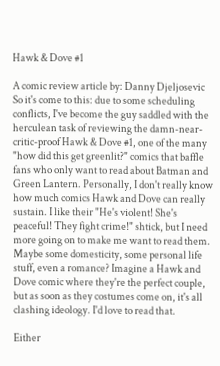Hawk & Dove #1

A comic review article by: Danny Djeljosevic
So it's come to this: due to some scheduling conflicts, I've become the guy saddled with the herculean task of reviewing the damn-near-critic-proof Hawk & Dove #1, one of the many "how did this get greenlit?" comics that baffle fans who only want to read about Batman and Green Lantern. Personally, I don't really know how much comics Hawk and Dove can really sustain. I like their "He's violent! She's peaceful! They fight crime!" shtick, but I need more going on to make me want to read them. Maybe some domesticity, some personal life stuff, even a romance? Imagine a Hawk and Dove comic where they're the perfect couple, but as soon as they costumes come on, it's all clashing ideology. I'd love to read that.

Either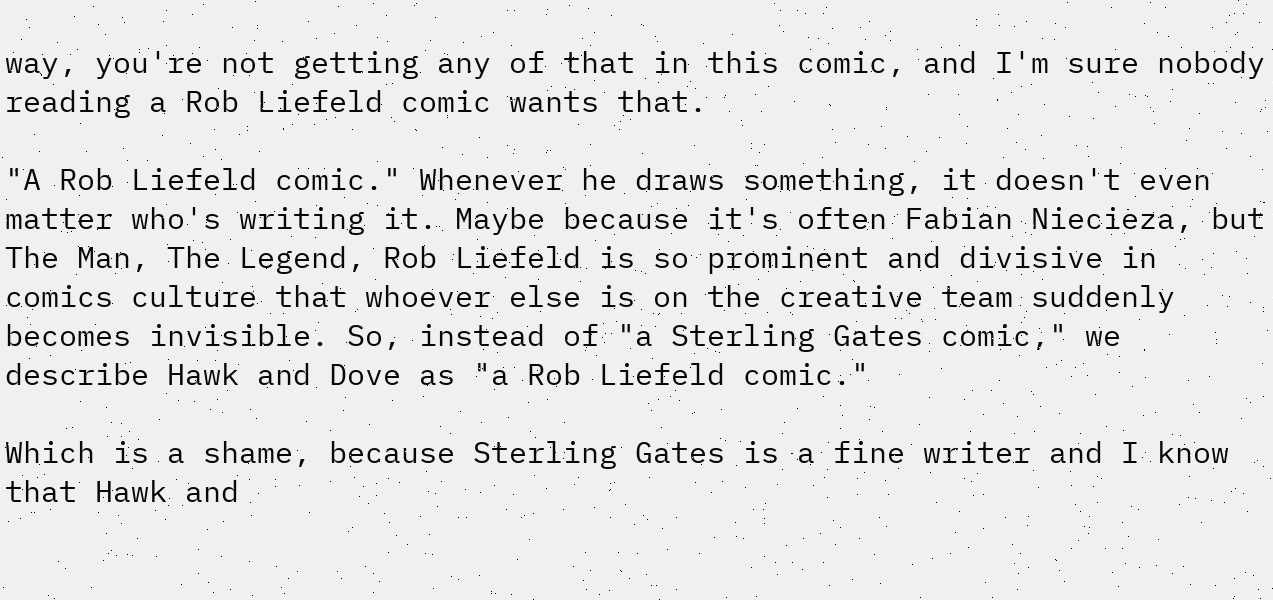way, you're not getting any of that in this comic, and I'm sure nobody reading a Rob Liefeld comic wants that.

"A Rob Liefeld comic." Whenever he draws something, it doesn't even matter who's writing it. Maybe because it's often Fabian Niecieza, but The Man, The Legend, Rob Liefeld is so prominent and divisive in comics culture that whoever else is on the creative team suddenly becomes invisible. So, instead of "a Sterling Gates comic," we describe Hawk and Dove as "a Rob Liefeld comic."

Which is a shame, because Sterling Gates is a fine writer and I know that Hawk and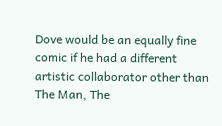Dove would be an equally fine comic if he had a different artistic collaborator other than The Man, The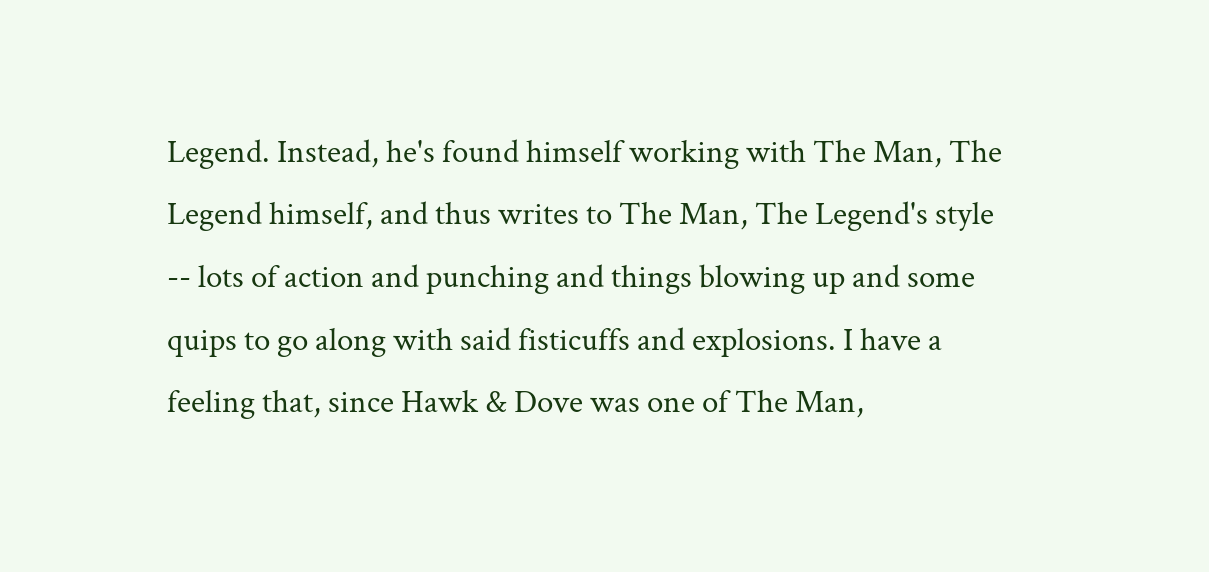Legend. Instead, he's found himself working with The Man, The Legend himself, and thus writes to The Man, The Legend's style -- lots of action and punching and things blowing up and some quips to go along with said fisticuffs and explosions. I have a feeling that, since Hawk & Dove was one of The Man,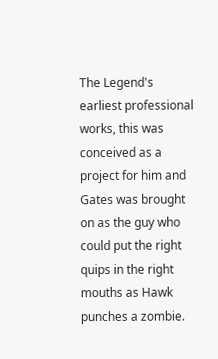The Legend's earliest professional works, this was conceived as a project for him and Gates was brought on as the guy who could put the right quips in the right mouths as Hawk punches a zombie.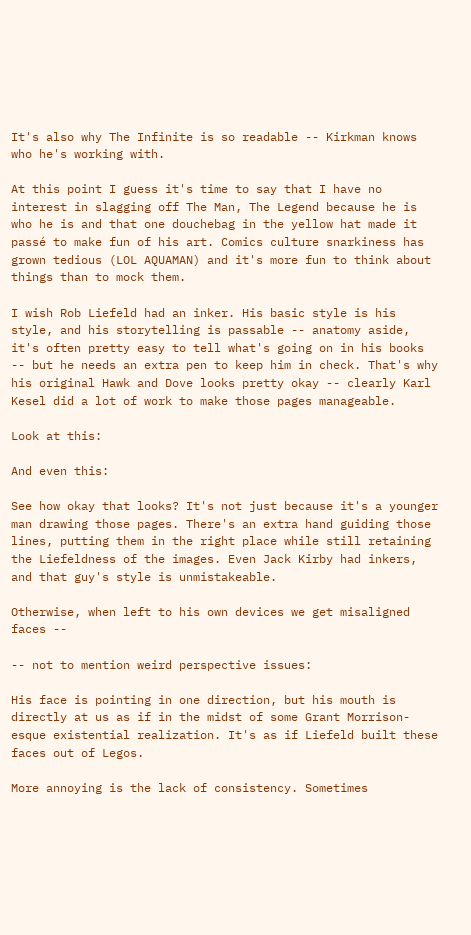It's also why The Infinite is so readable -- Kirkman knows who he's working with.

At this point I guess it's time to say that I have no interest in slagging off The Man, The Legend because he is who he is and that one douchebag in the yellow hat made it passé to make fun of his art. Comics culture snarkiness has grown tedious (LOL AQUAMAN) and it's more fun to think about things than to mock them.

I wish Rob Liefeld had an inker. His basic style is his style, and his storytelling is passable -- anatomy aside, it's often pretty easy to tell what's going on in his books -- but he needs an extra pen to keep him in check. That's why his original Hawk and Dove looks pretty okay -- clearly Karl Kesel did a lot of work to make those pages manageable.

Look at this:

And even this:

See how okay that looks? It's not just because it's a younger man drawing those pages. There's an extra hand guiding those lines, putting them in the right place while still retaining the Liefeldness of the images. Even Jack Kirby had inkers, and that guy's style is unmistakeable.

Otherwise, when left to his own devices we get misaligned faces --

-- not to mention weird perspective issues:

His face is pointing in one direction, but his mouth is directly at us as if in the midst of some Grant Morrison-esque existential realization. It's as if Liefeld built these faces out of Legos.

More annoying is the lack of consistency. Sometimes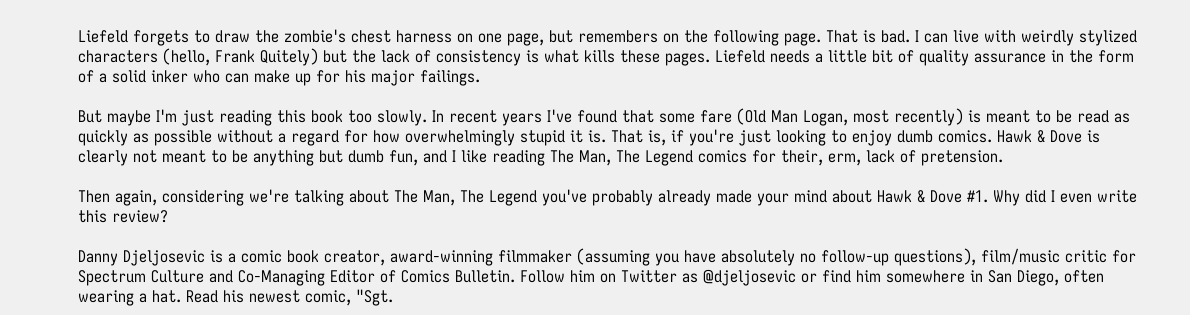Liefeld forgets to draw the zombie's chest harness on one page, but remembers on the following page. That is bad. I can live with weirdly stylized characters (hello, Frank Quitely) but the lack of consistency is what kills these pages. Liefeld needs a little bit of quality assurance in the form of a solid inker who can make up for his major failings.

But maybe I'm just reading this book too slowly. In recent years I've found that some fare (Old Man Logan, most recently) is meant to be read as quickly as possible without a regard for how overwhelmingly stupid it is. That is, if you're just looking to enjoy dumb comics. Hawk & Dove is clearly not meant to be anything but dumb fun, and I like reading The Man, The Legend comics for their, erm, lack of pretension.

Then again, considering we're talking about The Man, The Legend you've probably already made your mind about Hawk & Dove #1. Why did I even write this review?

Danny Djeljosevic is a comic book creator, award-winning filmmaker (assuming you have absolutely no follow-up questions), film/music critic for Spectrum Culture and Co-Managing Editor of Comics Bulletin. Follow him on Twitter as @djeljosevic or find him somewhere in San Diego, often wearing a hat. Read his newest comic, "Sgt.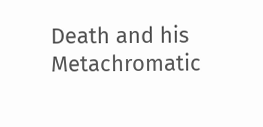Death and his Metachromatic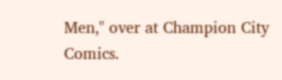Men," over at Champion City Comics.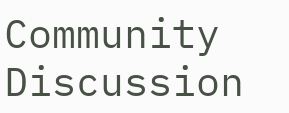Community Discussion